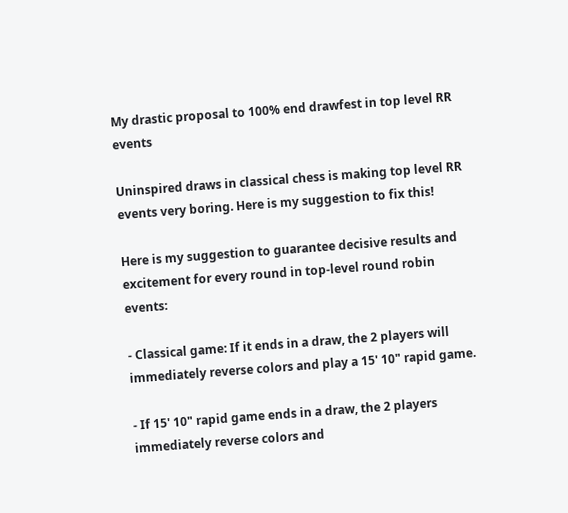My drastic proposal to 100% end drawfest in top level RR events

Uninspired draws in classical chess is making top level RR events very boring. Here is my suggestion to fix this!

Here is my suggestion to guarantee decisive results and excitement for every round in top-level round robin events:

- Classical game: If it ends in a draw, the 2 players will immediately reverse colors and play a 15' 10" rapid game.

- If 15' 10" rapid game ends in a draw, the 2 players immediately reverse colors and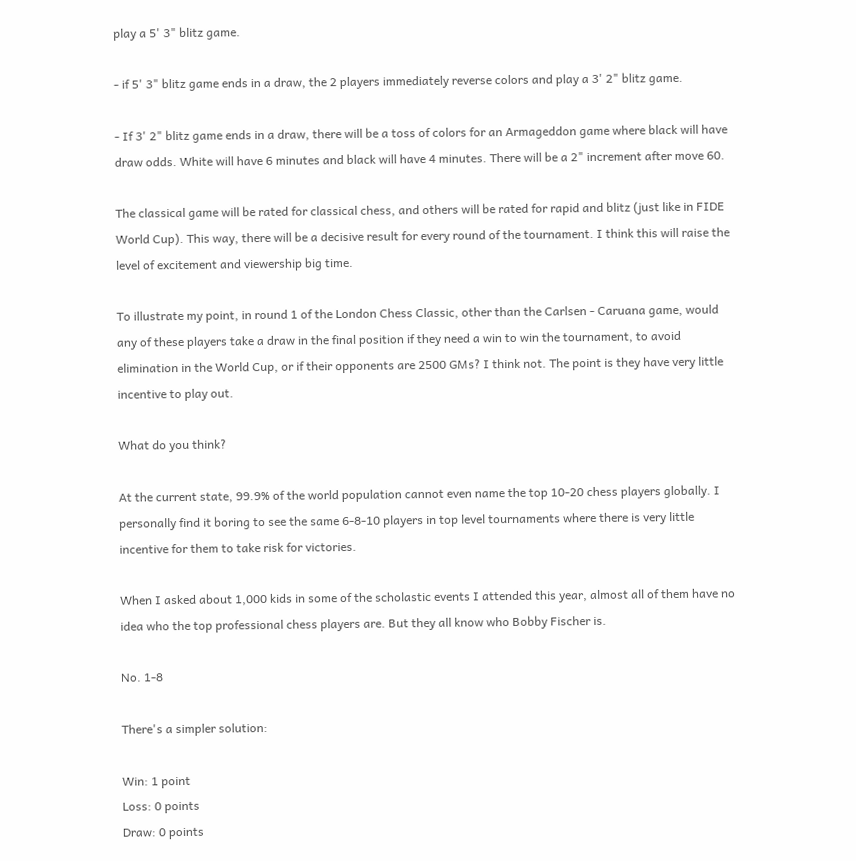play a 5' 3" blitz game.

- if 5' 3" blitz game ends in a draw, the 2 players immediately reverse colors and play a 3' 2" blitz game.

- If 3' 2" blitz game ends in a draw, there will be a toss of colors for an Armageddon game where black will have draw odds. White will have 6 minutes and black will have 4 minutes. There will be a 2" increment after move 60.

The classical game will be rated for classical chess, and others will be rated for rapid and blitz (just like in FIDE World Cup). This way, there will be a decisive result for every round of the tournament. I think this will raise the level of excitement and viewership big time.

To illustrate my point, in round 1 of the London Chess Classic, other than the Carlsen - Caruana game, would any of these players take a draw in the final position if they need a win to win the tournament, to avoid elimination in the World Cup, or if their opponents are 2500 GMs? I think not. The point is they have very little incentive to play out.

What do you think?

At the current state, 99.9% of the world population cannot even name the top 10-20 chess players globally. I personally find it boring to see the same 6-8-10 players in top level tournaments where there is very little incentive for them to take risk for victories.

When I asked about 1,000 kids in some of the scholastic events I attended this year, almost all of them have no idea who the top professional chess players are. But they all know who Bobby Fischer is.

No. 1-8

There's a simpler solution:

Win: 1 point
Loss: 0 points
Draw: 0 points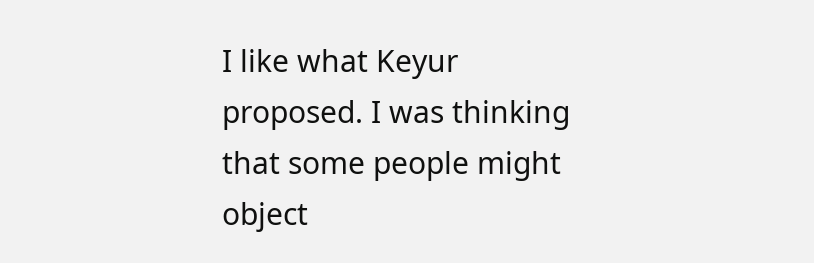I like what Keyur proposed. I was thinking that some people might object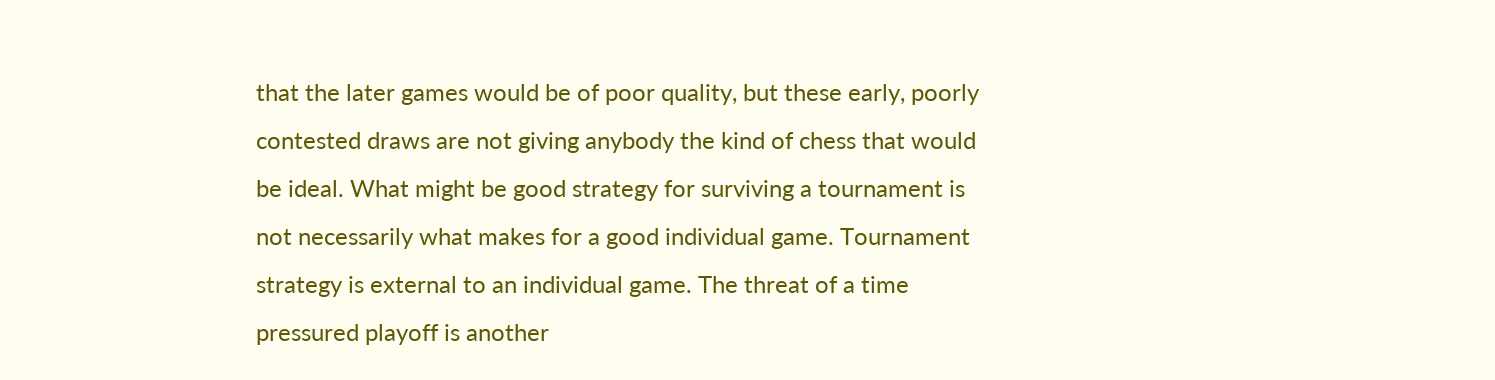that the later games would be of poor quality, but these early, poorly contested draws are not giving anybody the kind of chess that would be ideal. What might be good strategy for surviving a tournament is not necessarily what makes for a good individual game. Tournament strategy is external to an individual game. The threat of a time pressured playoff is another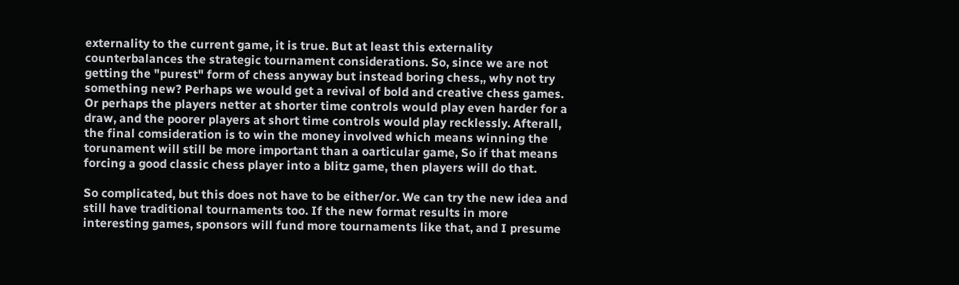externality to the current game, it is true. But at least this externality counterbalances the strategic tournament considerations. So, since we are not getting the "purest" form of chess anyway but instead boring chess,, why not try something new? Perhaps we would get a revival of bold and creative chess games. Or perhaps the players netter at shorter time controls would play even harder for a draw, and the poorer players at short time controls would play recklessly. Afterall, the final comsideration is to win the money involved which means winning the torunament will still be more important than a oarticular game, So if that means forcing a good classic chess player into a blitz game, then players will do that.

So complicated, but this does not have to be either/or. We can try the new idea and still have traditional tournaments too. If the new format results in more interesting games, sponsors will fund more tournaments like that, and I presume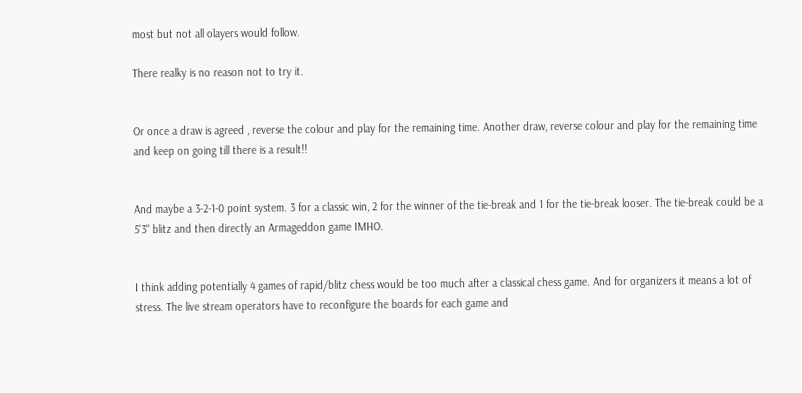most but not all olayers would follow.

There realky is no reason not to try it.


Or once a draw is agreed , reverse the colour and play for the remaining time. Another draw, reverse colour and play for the remaining time and keep on going till there is a result!!


And maybe a 3-2-1-0 point system. 3 for a classic win, 2 for the winner of the tie-break and 1 for the tie-break looser. The tie-break could be a 5'3" blitz and then directly an Armageddon game IMHO.


I think adding potentially 4 games of rapid/blitz chess would be too much after a classical chess game. And for organizers it means a lot of stress. The live stream operators have to reconfigure the boards for each game and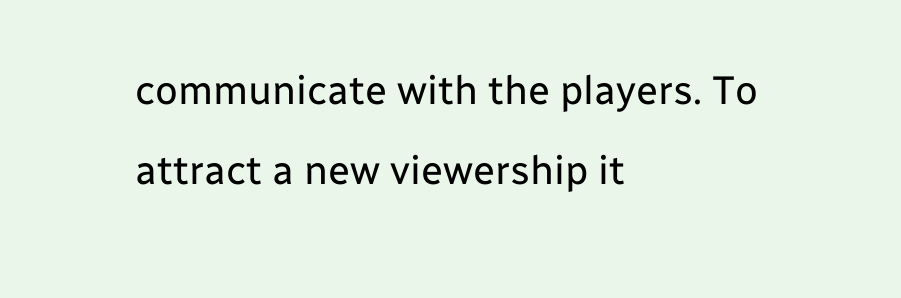communicate with the players. To attract a new viewership it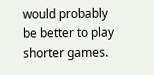would probably be better to play shorter games.